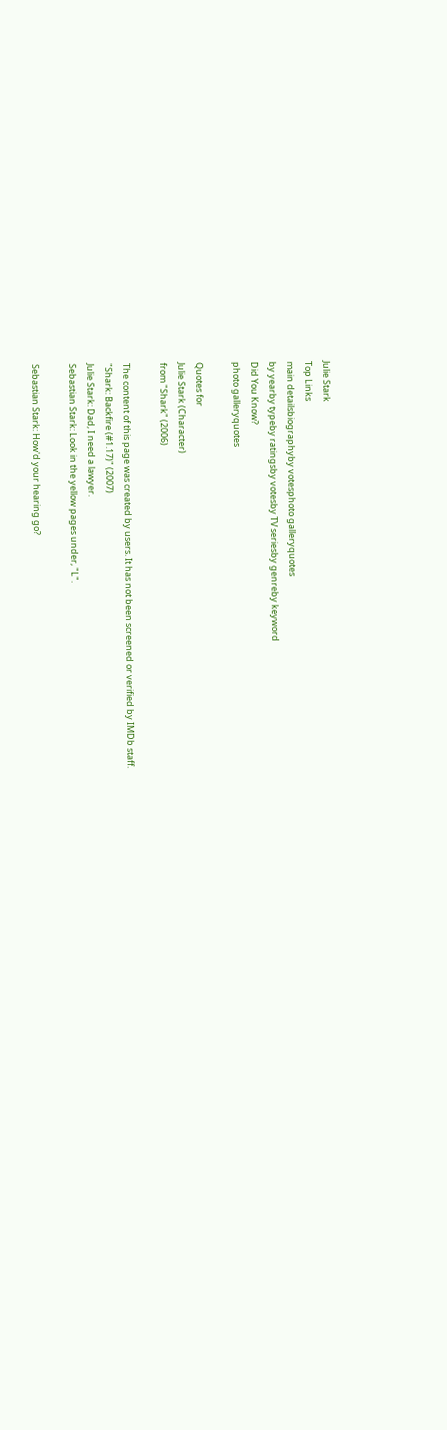Julie Stark
Top Links
main detailsbiographyby votesphoto galleryquotes
by yearby typeby ratingsby votesby TV seriesby genreby keyword
Did You Know?
photo galleryquotes

Quotes for
Julie Stark (Character)
from "Shark" (2006)

The content of this page was created by users. It has not been screened or verified by IMDb staff.
"Shark: Backfire (#1.17)" (2007)
Julie Stark: Dad, I need a lawyer.
Sebastian Stark: Look in the yellow pages under, "L".

Sebastian Stark: How'd your hearing go?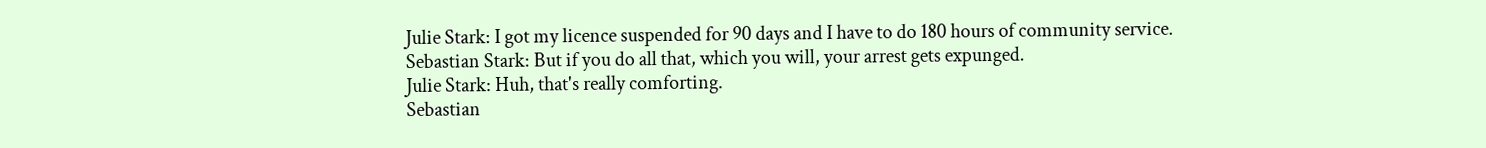Julie Stark: I got my licence suspended for 90 days and I have to do 180 hours of community service.
Sebastian Stark: But if you do all that, which you will, your arrest gets expunged.
Julie Stark: Huh, that's really comforting.
Sebastian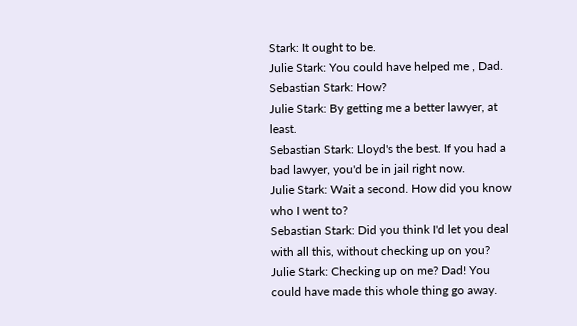Stark: It ought to be.
Julie Stark: You could have helped me , Dad.
Sebastian Stark: How?
Julie Stark: By getting me a better lawyer, at least.
Sebastian Stark: Lloyd's the best. If you had a bad lawyer, you'd be in jail right now.
Julie Stark: Wait a second. How did you know who I went to?
Sebastian Stark: Did you think I'd let you deal with all this, without checking up on you?
Julie Stark: Checking up on me? Dad! You could have made this whole thing go away.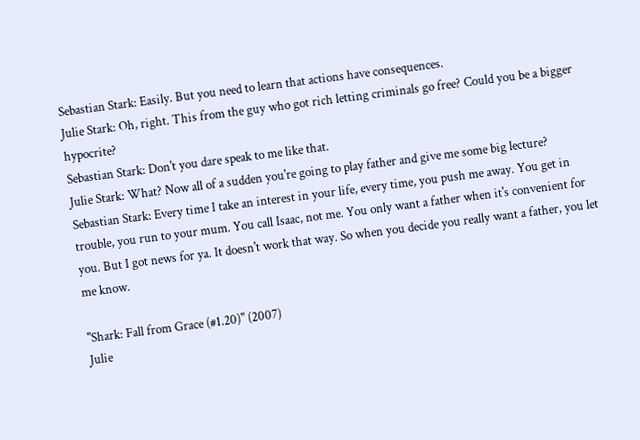Sebastian Stark: Easily. But you need to learn that actions have consequences.
Julie Stark: Oh, right. This from the guy who got rich letting criminals go free? Could you be a bigger hypocrite?
Sebastian Stark: Don't you dare speak to me like that.
Julie Stark: What? Now all of a sudden you're going to play father and give me some big lecture?
Sebastian Stark: Every time I take an interest in your life, every time, you push me away. You get in trouble, you run to your mum. You call Isaac, not me. You only want a father when it's convenient for you. But I got news for ya. It doesn't work that way. So when you decide you really want a father, you let me know.

"Shark: Fall from Grace (#1.20)" (2007)
Julie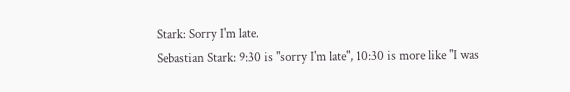Stark: Sorry I'm late.
Sebastian Stark: 9:30 is "sorry I'm late", 10:30 is more like "I was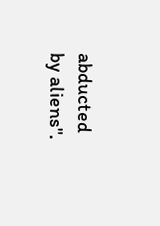abducted by aliens".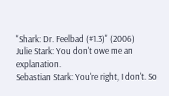"Shark: Dr. Feelbad (#1.3)" (2006)
Julie Stark: You don't owe me an explanation.
Sebastian Stark: You're right, I don't. So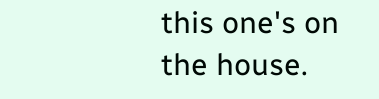this one's on the house.